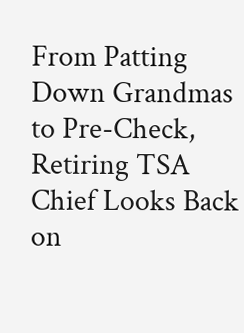From Patting Down Grandmas to Pre-Check, Retiring TSA Chief Looks Back on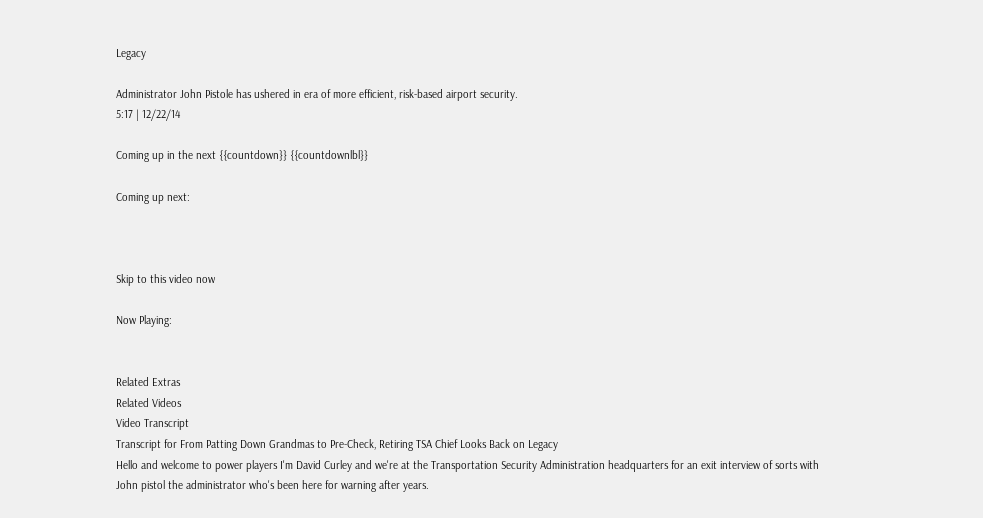Legacy

Administrator John Pistole has ushered in era of more efficient, risk-based airport security.
5:17 | 12/22/14

Coming up in the next {{countdown}} {{countdownlbl}}

Coming up next:



Skip to this video now

Now Playing:


Related Extras
Related Videos
Video Transcript
Transcript for From Patting Down Grandmas to Pre-Check, Retiring TSA Chief Looks Back on Legacy
Hello and welcome to power players I'm David Curley and we're at the Transportation Security Administration headquarters for an exit interview of sorts with John pistol the administrator who's been here for warning after years.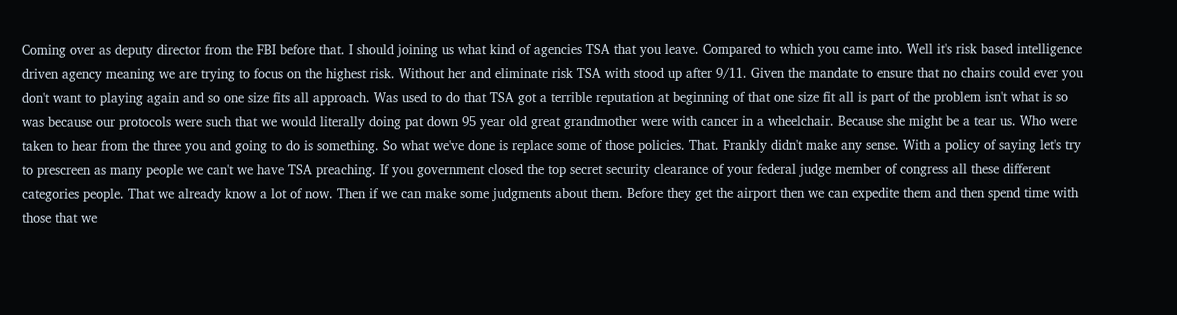Coming over as deputy director from the FBI before that. I should joining us what kind of agencies TSA that you leave. Compared to which you came into. Well it's risk based intelligence driven agency meaning we are trying to focus on the highest risk. Without her and eliminate risk TSA with stood up after 9/11. Given the mandate to ensure that no chairs could ever you don't want to playing again and so one size fits all approach. Was used to do that TSA got a terrible reputation at beginning of that one size fit all is part of the problem isn't what is so was because our protocols were such that we would literally doing pat down 95 year old great grandmother were with cancer in a wheelchair. Because she might be a tear us. Who were taken to hear from the three you and going to do is something. So what we've done is replace some of those policies. That. Frankly didn't make any sense. With a policy of saying let's try to prescreen as many people we can't we have TSA preaching. If you government closed the top secret security clearance of your federal judge member of congress all these different categories people. That we already know a lot of now. Then if we can make some judgments about them. Before they get the airport then we can expedite them and then spend time with those that we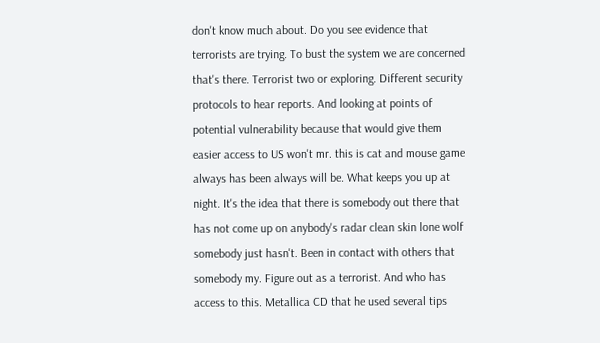don't know much about. Do you see evidence that terrorists are trying. To bust the system we are concerned that's there. Terrorist two or exploring. Different security protocols to hear reports. And looking at points of potential vulnerability because that would give them easier access to US won't mr. this is cat and mouse game always has been always will be. What keeps you up at night. It's the idea that there is somebody out there that has not come up on anybody's radar clean skin lone wolf somebody just hasn't. Been in contact with others that somebody my. Figure out as a terrorist. And who has access to this. Metallica CD that he used several tips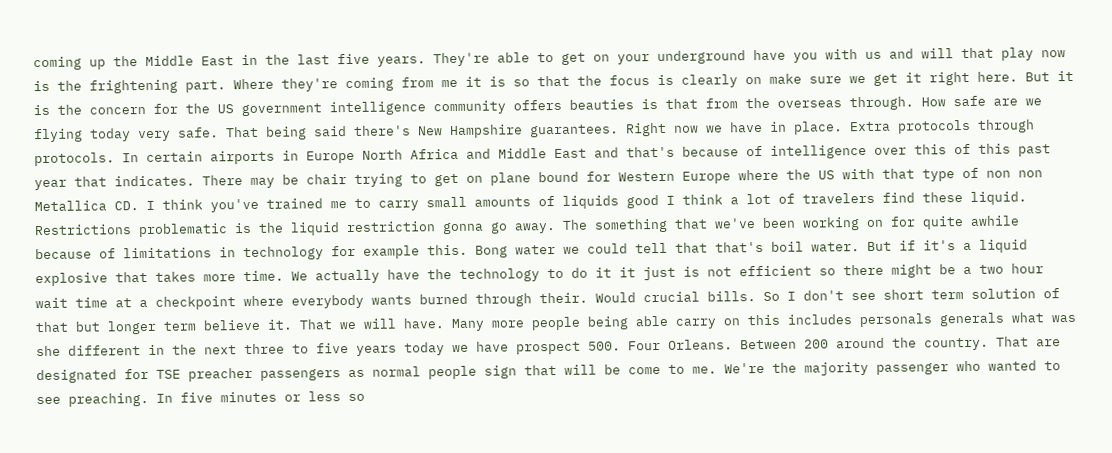coming up the Middle East in the last five years. They're able to get on your underground have you with us and will that play now is the frightening part. Where they're coming from me it is so that the focus is clearly on make sure we get it right here. But it is the concern for the US government intelligence community offers beauties is that from the overseas through. How safe are we flying today very safe. That being said there's New Hampshire guarantees. Right now we have in place. Extra protocols through protocols. In certain airports in Europe North Africa and Middle East and that's because of intelligence over this of this past year that indicates. There may be chair trying to get on plane bound for Western Europe where the US with that type of non non Metallica CD. I think you've trained me to carry small amounts of liquids good I think a lot of travelers find these liquid. Restrictions problematic is the liquid restriction gonna go away. The something that we've been working on for quite awhile because of limitations in technology for example this. Bong water we could tell that that's boil water. But if it's a liquid explosive that takes more time. We actually have the technology to do it it just is not efficient so there might be a two hour wait time at a checkpoint where everybody wants burned through their. Would crucial bills. So I don't see short term solution of that but longer term believe it. That we will have. Many more people being able carry on this includes personals generals what was she different in the next three to five years today we have prospect 500. Four Orleans. Between 200 around the country. That are designated for TSE preacher passengers as normal people sign that will be come to me. We're the majority passenger who wanted to see preaching. In five minutes or less so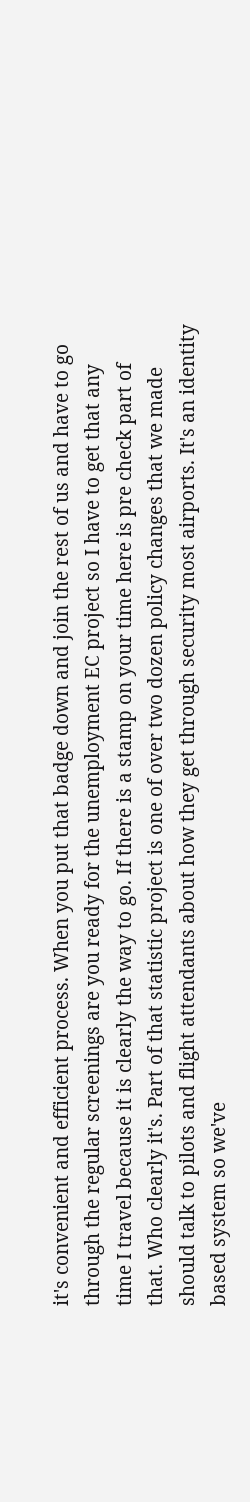it's convenient and efficient process. When you put that badge down and join the rest of us and have to go through the regular screenings are you ready for the unemployment EC project so I have to get that any time I travel because it is clearly the way to go. If there is a stamp on your time here is pre check part of that. Who clearly it's. Part of that statistic project is one of over two dozen policy changes that we made should talk to pilots and flight attendants about how they get through security most airports. It's an identity based system so we've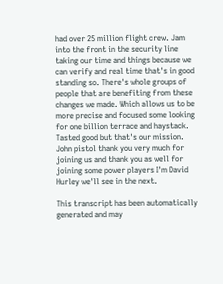had over 25 million flight crew. Jam into the front in the security line taking our time and things because we can verify and real time that's in good standing so. There's whole groups of people that are benefiting from these changes we made. Which allows us to be more precise and focused some looking for one billion terrace and haystack. Tasted good but that's our mission. John pistol thank you very much for joining us and thank you as well for joining some power players I'm David Hurley we'll see in the next.

This transcript has been automatically generated and may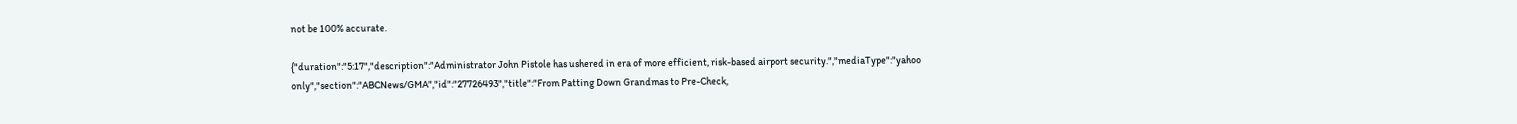not be 100% accurate.

{"duration":"5:17","description":"Administrator John Pistole has ushered in era of more efficient, risk-based airport security.","mediaType":"yahoo only","section":"ABCNews/GMA","id":"27726493","title":"From Patting Down Grandmas to Pre-Check,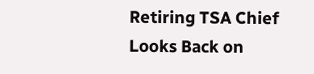Retiring TSA Chief Looks Back on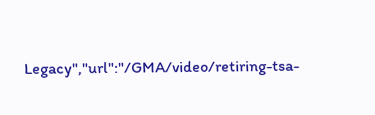Legacy","url":"/GMA/video/retiring-tsa-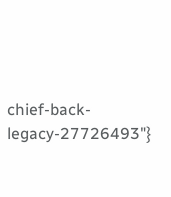chief-back-legacy-27726493"}